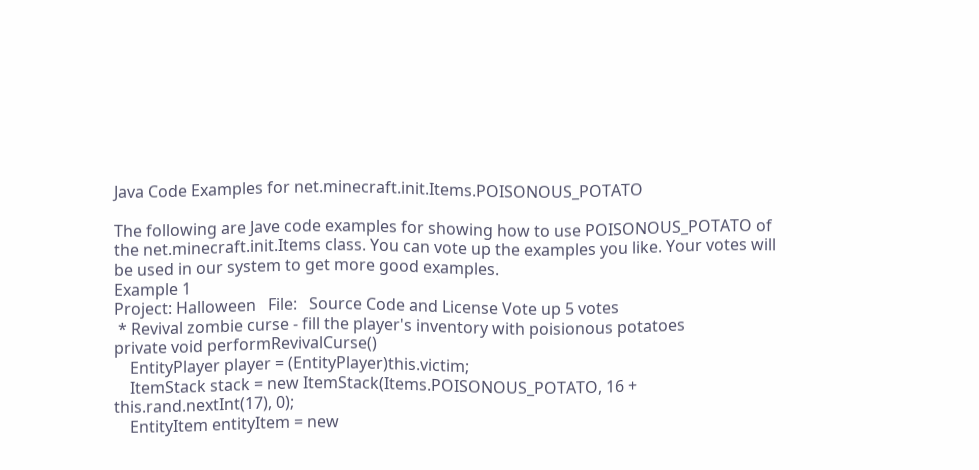Java Code Examples for net.minecraft.init.Items.POISONOUS_POTATO

The following are Jave code examples for showing how to use POISONOUS_POTATO of the net.minecraft.init.Items class. You can vote up the examples you like. Your votes will be used in our system to get more good examples.
Example 1
Project: Halloween   File:   Source Code and License Vote up 5 votes
 * Revival zombie curse - fill the player's inventory with poisionous potatoes
private void performRevivalCurse()
    EntityPlayer player = (EntityPlayer)this.victim;
    ItemStack stack = new ItemStack(Items.POISONOUS_POTATO, 16 + this.rand.nextInt(17), 0);
    EntityItem entityItem = new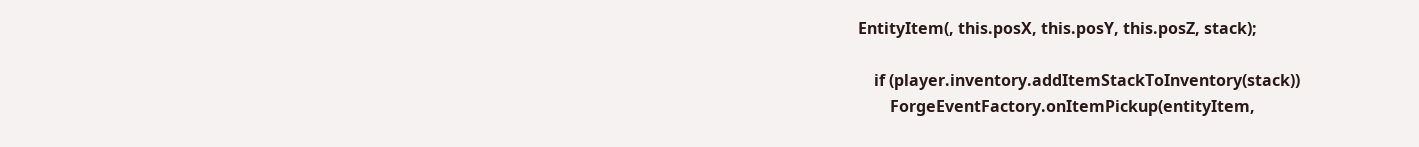EntityItem(, this.posX, this.posY, this.posZ, stack);

    if (player.inventory.addItemStackToInventory(stack))
        ForgeEventFactory.onItemPickup(entityItem,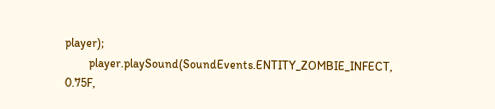player);
        player.playSound(SoundEvents.ENTITY_ZOMBIE_INFECT, 0.75F,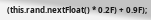(this.rand.nextFloat() * 0.2F) + 0.9F);